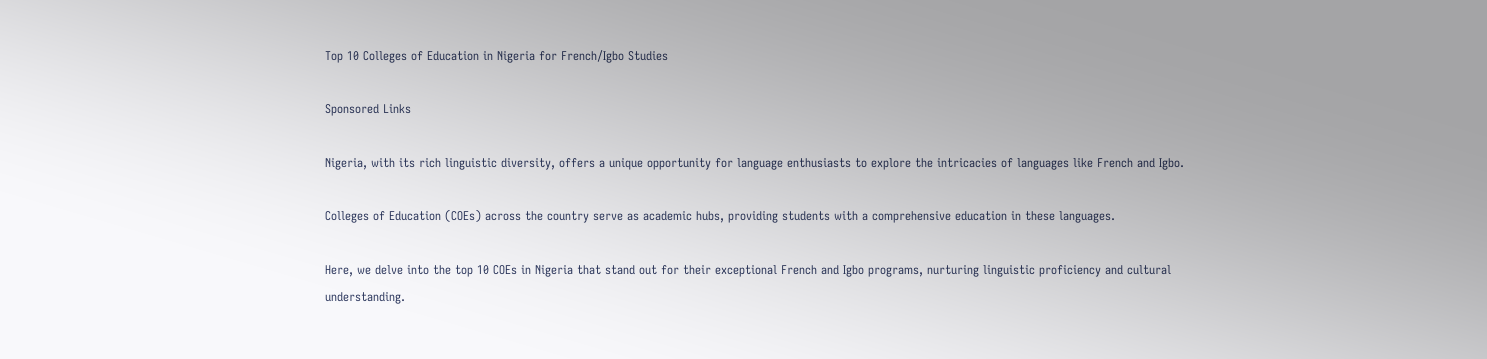Top 10 Colleges of Education in Nigeria for French/Igbo Studies

Sponsored Links

Nigeria, with its rich linguistic diversity, offers a unique opportunity for language enthusiasts to explore the intricacies of languages like French and Igbo.

Colleges of Education (COEs) across the country serve as academic hubs, providing students with a comprehensive education in these languages.

Here, we delve into the top 10 COEs in Nigeria that stand out for their exceptional French and Igbo programs, nurturing linguistic proficiency and cultural understanding.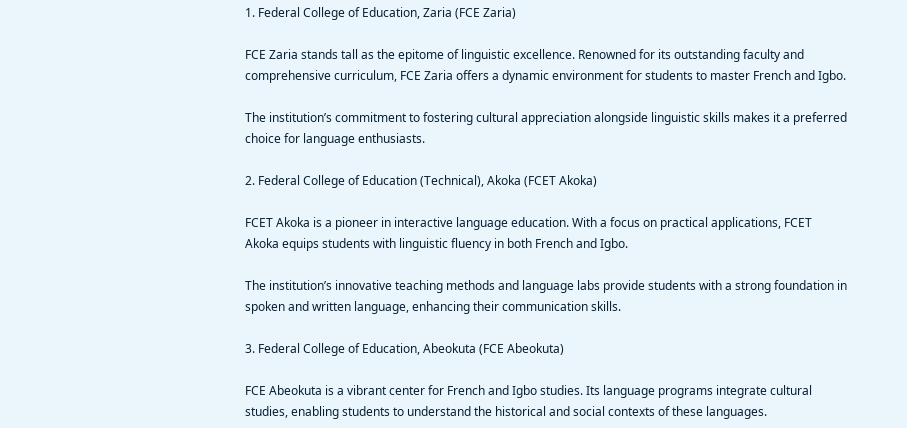1. Federal College of Education, Zaria (FCE Zaria)

FCE Zaria stands tall as the epitome of linguistic excellence. Renowned for its outstanding faculty and comprehensive curriculum, FCE Zaria offers a dynamic environment for students to master French and Igbo.

The institution’s commitment to fostering cultural appreciation alongside linguistic skills makes it a preferred choice for language enthusiasts.

2. Federal College of Education (Technical), Akoka (FCET Akoka)

FCET Akoka is a pioneer in interactive language education. With a focus on practical applications, FCET Akoka equips students with linguistic fluency in both French and Igbo.

The institution’s innovative teaching methods and language labs provide students with a strong foundation in spoken and written language, enhancing their communication skills.

3. Federal College of Education, Abeokuta (FCE Abeokuta)

FCE Abeokuta is a vibrant center for French and Igbo studies. Its language programs integrate cultural studies, enabling students to understand the historical and social contexts of these languages.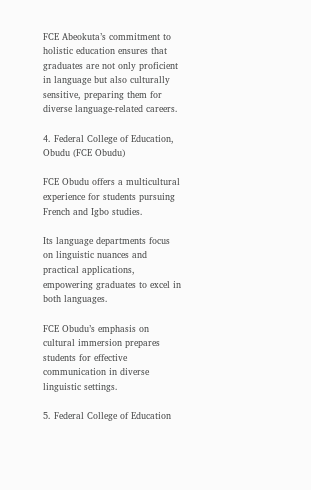FCE Abeokuta’s commitment to holistic education ensures that graduates are not only proficient in language but also culturally sensitive, preparing them for diverse language-related careers.

4. Federal College of Education, Obudu (FCE Obudu)

FCE Obudu offers a multicultural experience for students pursuing French and Igbo studies.

Its language departments focus on linguistic nuances and practical applications, empowering graduates to excel in both languages.

FCE Obudu’s emphasis on cultural immersion prepares students for effective communication in diverse linguistic settings.

5. Federal College of Education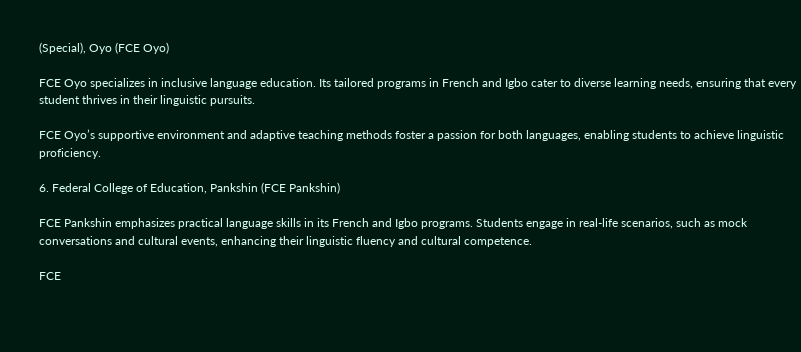(Special), Oyo (FCE Oyo)

FCE Oyo specializes in inclusive language education. Its tailored programs in French and Igbo cater to diverse learning needs, ensuring that every student thrives in their linguistic pursuits.

FCE Oyo’s supportive environment and adaptive teaching methods foster a passion for both languages, enabling students to achieve linguistic proficiency.

6. Federal College of Education, Pankshin (FCE Pankshin)

FCE Pankshin emphasizes practical language skills in its French and Igbo programs. Students engage in real-life scenarios, such as mock conversations and cultural events, enhancing their linguistic fluency and cultural competence.

FCE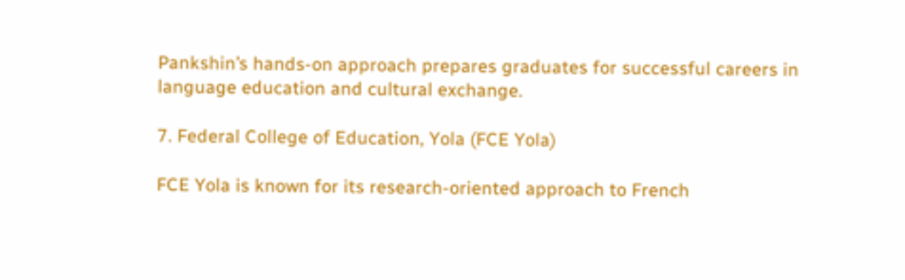Pankshin’s hands-on approach prepares graduates for successful careers in language education and cultural exchange.

7. Federal College of Education, Yola (FCE Yola)

FCE Yola is known for its research-oriented approach to French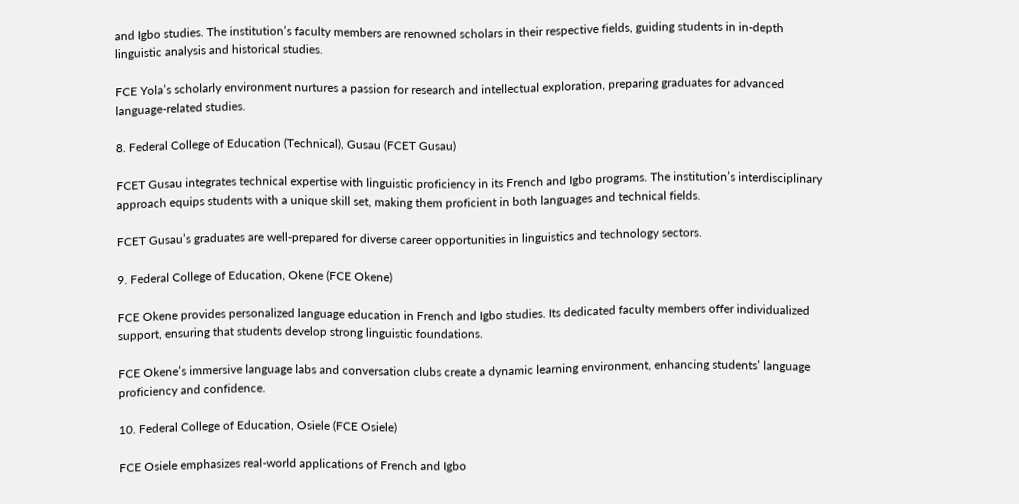and Igbo studies. The institution’s faculty members are renowned scholars in their respective fields, guiding students in in-depth linguistic analysis and historical studies.

FCE Yola’s scholarly environment nurtures a passion for research and intellectual exploration, preparing graduates for advanced language-related studies.

8. Federal College of Education (Technical), Gusau (FCET Gusau)

FCET Gusau integrates technical expertise with linguistic proficiency in its French and Igbo programs. The institution’s interdisciplinary approach equips students with a unique skill set, making them proficient in both languages and technical fields.

FCET Gusau’s graduates are well-prepared for diverse career opportunities in linguistics and technology sectors.

9. Federal College of Education, Okene (FCE Okene)

FCE Okene provides personalized language education in French and Igbo studies. Its dedicated faculty members offer individualized support, ensuring that students develop strong linguistic foundations.

FCE Okene’s immersive language labs and conversation clubs create a dynamic learning environment, enhancing students’ language proficiency and confidence.

10. Federal College of Education, Osiele (FCE Osiele)

FCE Osiele emphasizes real-world applications of French and Igbo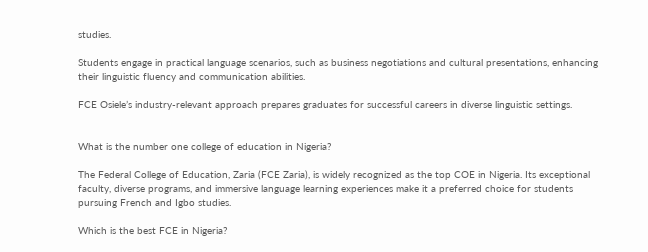studies.

Students engage in practical language scenarios, such as business negotiations and cultural presentations, enhancing their linguistic fluency and communication abilities.

FCE Osiele’s industry-relevant approach prepares graduates for successful careers in diverse linguistic settings.


What is the number one college of education in Nigeria?

The Federal College of Education, Zaria (FCE Zaria), is widely recognized as the top COE in Nigeria. Its exceptional faculty, diverse programs, and immersive language learning experiences make it a preferred choice for students pursuing French and Igbo studies.

Which is the best FCE in Nigeria?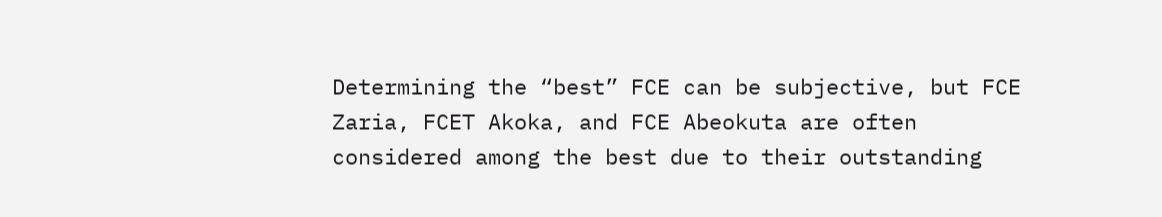Determining the “best” FCE can be subjective, but FCE Zaria, FCET Akoka, and FCE Abeokuta are often considered among the best due to their outstanding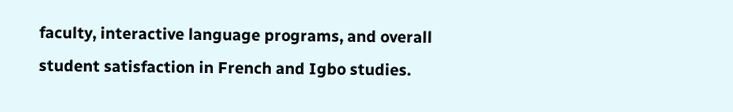faculty, interactive language programs, and overall student satisfaction in French and Igbo studies.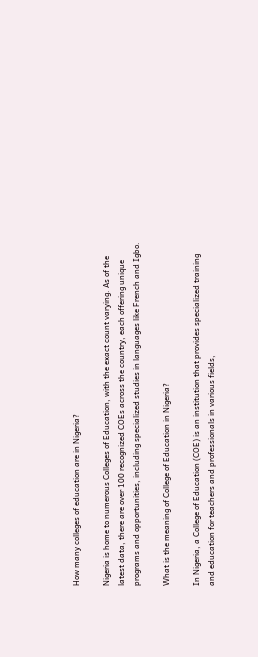How many colleges of education are in Nigeria?

Nigeria is home to numerous Colleges of Education, with the exact count varying. As of the latest data, there are over 100 recognized COEs across the country, each offering unique programs and opportunities, including specialized studies in languages like French and Igbo.

What is the meaning of College of Education in Nigeria?

In Nigeria, a College of Education (COE) is an institution that provides specialized training and education for teachers and professionals in various fields,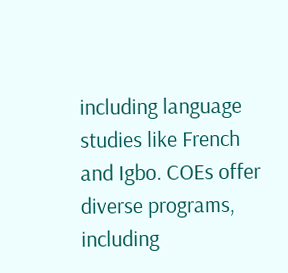including language studies like French and Igbo. COEs offer diverse programs, including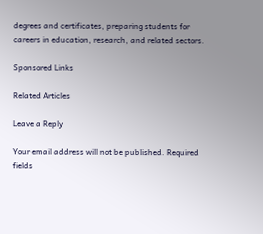degrees and certificates, preparing students for careers in education, research, and related sectors.

Sponsored Links

Related Articles

Leave a Reply

Your email address will not be published. Required fields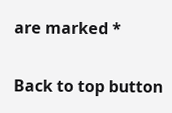are marked *

Back to top button